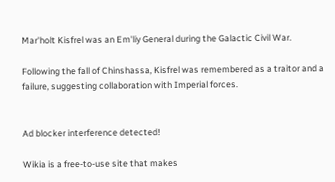Mar'holt Kisfrel was an Em'liy General during the Galactic Civil War.

Following the fall of Chinshassa, Kisfrel was remembered as a traitor and a failure, suggesting collaboration with Imperial forces.


Ad blocker interference detected!

Wikia is a free-to-use site that makes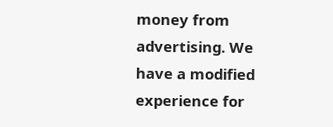money from advertising. We have a modified experience for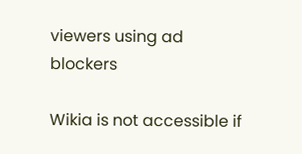viewers using ad blockers

Wikia is not accessible if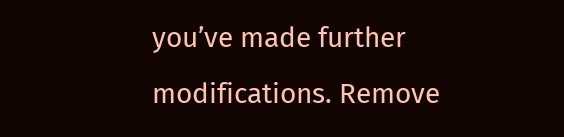you’ve made further modifications. Remove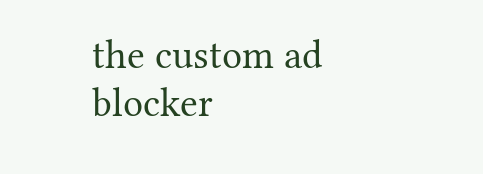the custom ad blocker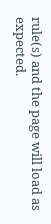rule(s) and the page will load as expected.